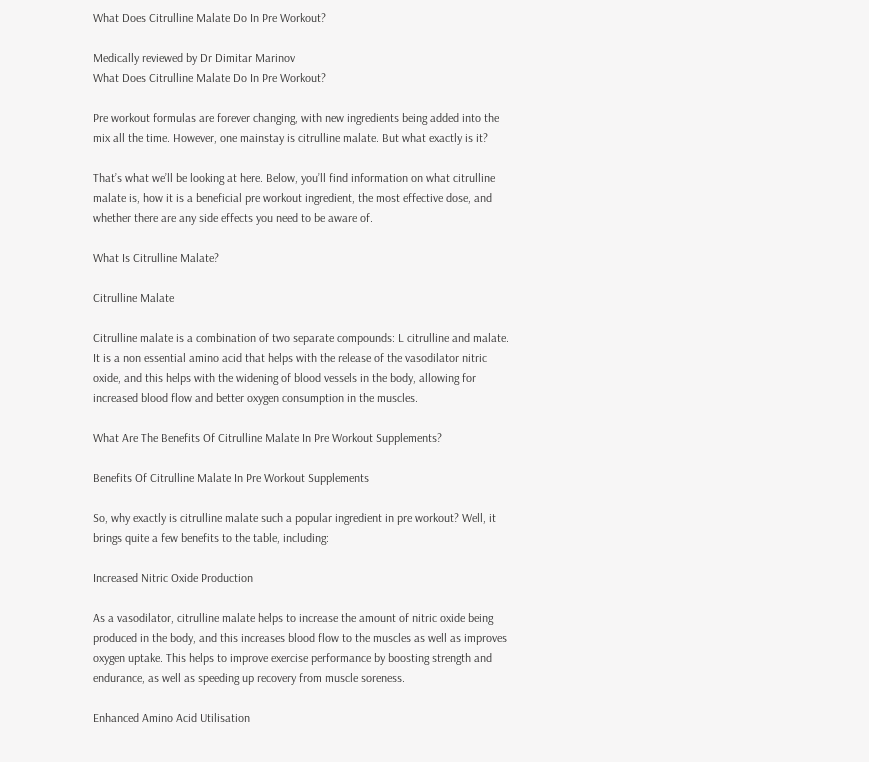What Does Citrulline Malate Do In Pre Workout?

Medically reviewed by Dr Dimitar Marinov
What Does Citrulline Malate Do In Pre Workout?

Pre workout formulas are forever changing, with new ingredients being added into the mix all the time. However, one mainstay is citrulline malate. But what exactly is it?

That’s what we’ll be looking at here. Below, you’ll find information on what citrulline malate is, how it is a beneficial pre workout ingredient, the most effective dose, and whether there are any side effects you need to be aware of.

What Is Citrulline Malate?

Citrulline Malate

Citrulline malate is a combination of two separate compounds: L citrulline and malate. It is a non essential amino acid that helps with the release of the vasodilator nitric oxide, and this helps with the widening of blood vessels in the body, allowing for increased blood flow and better oxygen consumption in the muscles.

What Are The Benefits Of Citrulline Malate In Pre Workout Supplements?

Benefits Of Citrulline Malate In Pre Workout Supplements

So, why exactly is citrulline malate such a popular ingredient in pre workout? Well, it brings quite a few benefits to the table, including:

Increased Nitric Oxide Production

As a vasodilator, citrulline malate helps to increase the amount of nitric oxide being produced in the body, and this increases blood flow to the muscles as well as improves oxygen uptake. This helps to improve exercise performance by boosting strength and endurance, as well as speeding up recovery from muscle soreness.

Enhanced Amino Acid Utilisation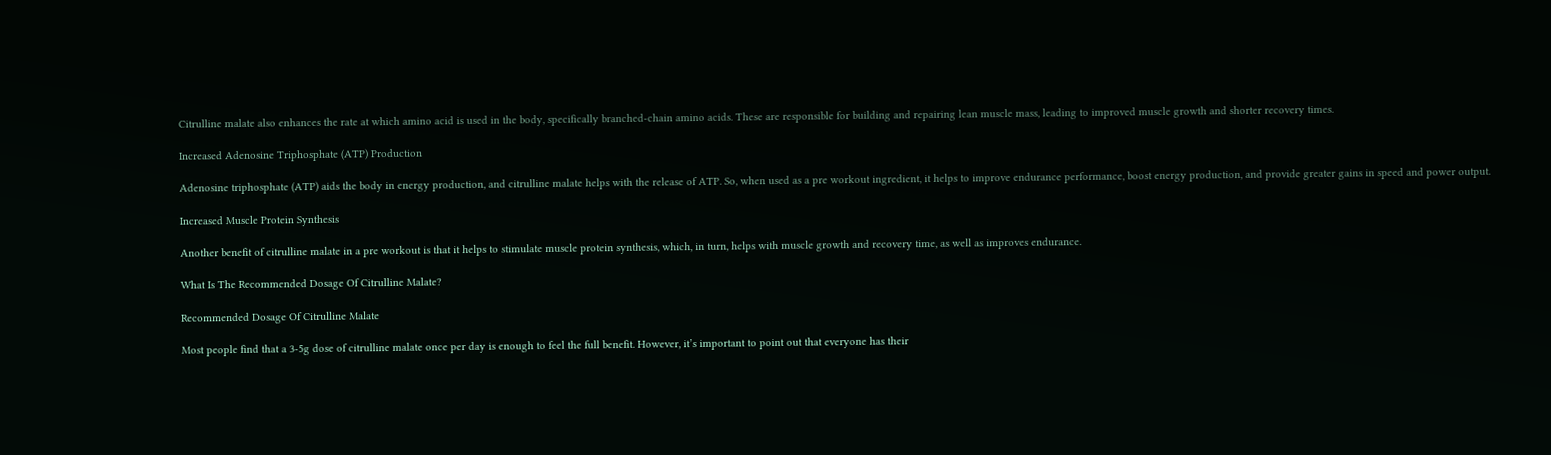Citrulline malate also enhances the rate at which amino acid is used in the body, specifically branched-chain amino acids. These are responsible for building and repairing lean muscle mass, leading to improved muscle growth and shorter recovery times.

Increased Adenosine Triphosphate (ATP) Production

Adenosine triphosphate (ATP) aids the body in energy production, and citrulline malate helps with the release of ATP. So, when used as a pre workout ingredient, it helps to improve endurance performance, boost energy production, and provide greater gains in speed and power output.

Increased Muscle Protein Synthesis

Another benefit of citrulline malate in a pre workout is that it helps to stimulate muscle protein synthesis, which, in turn, helps with muscle growth and recovery time, as well as improves endurance.

What Is The Recommended Dosage Of Citrulline Malate?

Recommended Dosage Of Citrulline Malate

Most people find that a 3-5g dose of citrulline malate once per day is enough to feel the full benefit. However, it’s important to point out that everyone has their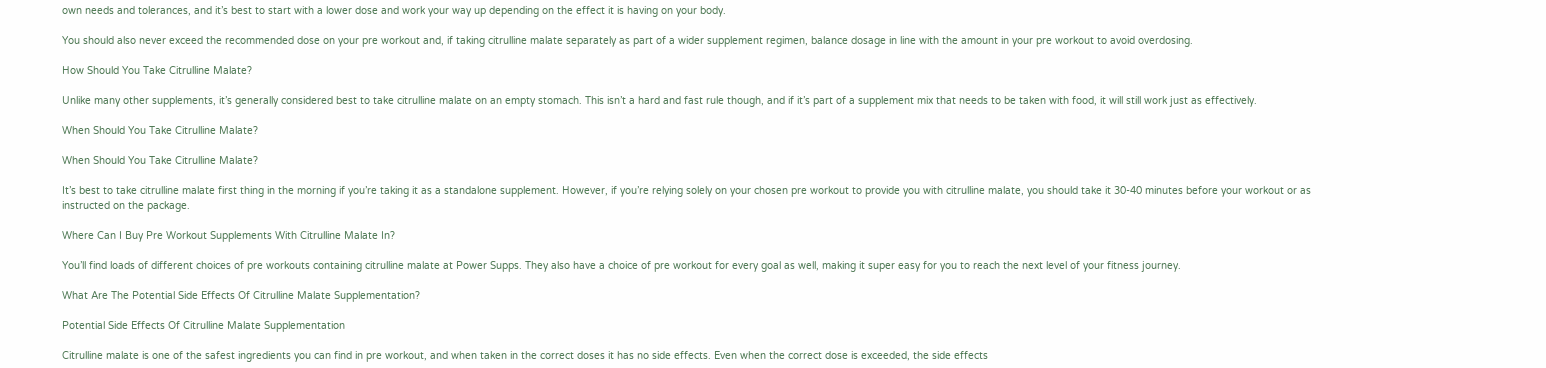own needs and tolerances, and it’s best to start with a lower dose and work your way up depending on the effect it is having on your body.

You should also never exceed the recommended dose on your pre workout and, if taking citrulline malate separately as part of a wider supplement regimen, balance dosage in line with the amount in your pre workout to avoid overdosing.

How Should You Take Citrulline Malate?

Unlike many other supplements, it’s generally considered best to take citrulline malate on an empty stomach. This isn’t a hard and fast rule though, and if it’s part of a supplement mix that needs to be taken with food, it will still work just as effectively.

When Should You Take Citrulline Malate?

When Should You Take Citrulline Malate?

It’s best to take citrulline malate first thing in the morning if you’re taking it as a standalone supplement. However, if you’re relying solely on your chosen pre workout to provide you with citrulline malate, you should take it 30-40 minutes before your workout or as instructed on the package.

Where Can I Buy Pre Workout Supplements With Citrulline Malate In?

You’ll find loads of different choices of pre workouts containing citrulline malate at Power Supps. They also have a choice of pre workout for every goal as well, making it super easy for you to reach the next level of your fitness journey.

What Are The Potential Side Effects Of Citrulline Malate Supplementation?

Potential Side Effects Of Citrulline Malate Supplementation

Citrulline malate is one of the safest ingredients you can find in pre workout, and when taken in the correct doses it has no side effects. Even when the correct dose is exceeded, the side effects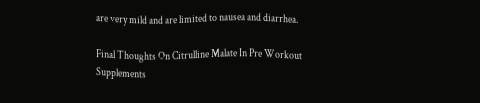are very mild and are limited to nausea and diarrhea.

Final Thoughts On Citrulline Malate In Pre Workout Supplements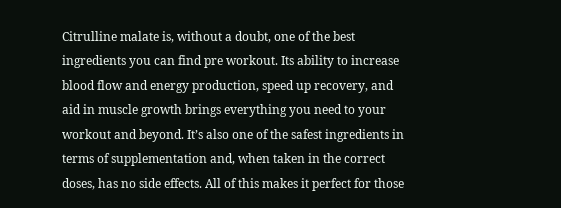Citrulline malate is, without a doubt, one of the best ingredients you can find pre workout. Its ability to increase blood flow and energy production, speed up recovery, and aid in muscle growth brings everything you need to your workout and beyond. It’s also one of the safest ingredients in terms of supplementation and, when taken in the correct doses, has no side effects. All of this makes it perfect for those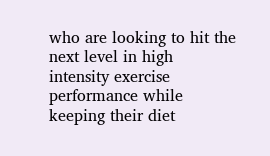who are looking to hit the next level in high intensity exercise performance while keeping their diet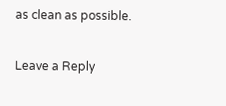as clean as possible.

Leave a Reply